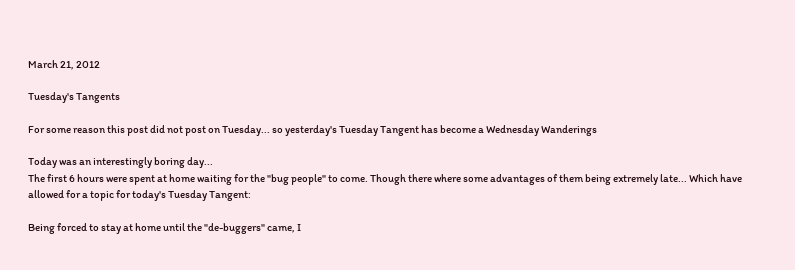March 21, 2012

Tuesday's Tangents

For some reason this post did not post on Tuesday... so yesterday's Tuesday Tangent has become a Wednesday Wanderings

Today was an interestingly boring day...
The first 6 hours were spent at home waiting for the "bug people" to come. Though there where some advantages of them being extremely late... Which have allowed for a topic for today's Tuesday Tangent:

Being forced to stay at home until the "de-buggers" came, I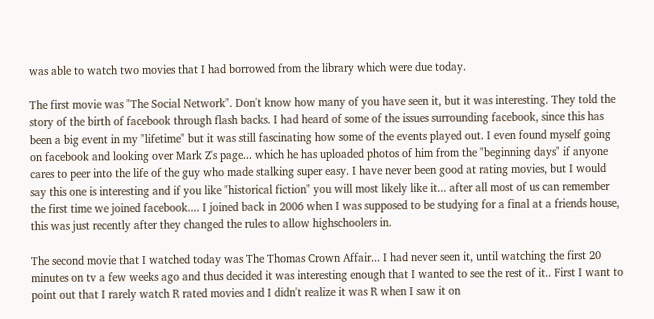was able to watch two movies that I had borrowed from the library which were due today.

The first movie was "The Social Network". Don't know how many of you have seen it, but it was interesting. They told the story of the birth of facebook through flash backs. I had heard of some of the issues surrounding facebook, since this has been a big event in my "lifetime" but it was still fascinating how some of the events played out. I even found myself going on facebook and looking over Mark Z's page... which he has uploaded photos of him from the "beginning days" if anyone cares to peer into the life of the guy who made stalking super easy. I have never been good at rating movies, but I would say this one is interesting and if you like "historical fiction" you will most likely like it... after all most of us can remember the first time we joined facebook.... I joined back in 2006 when I was supposed to be studying for a final at a friends house, this was just recently after they changed the rules to allow highschoolers in.

The second movie that I watched today was The Thomas Crown Affair... I had never seen it, until watching the first 20 minutes on tv a few weeks ago and thus decided it was interesting enough that I wanted to see the rest of it.. First I want to point out that I rarely watch R rated movies and I didn't realize it was R when I saw it on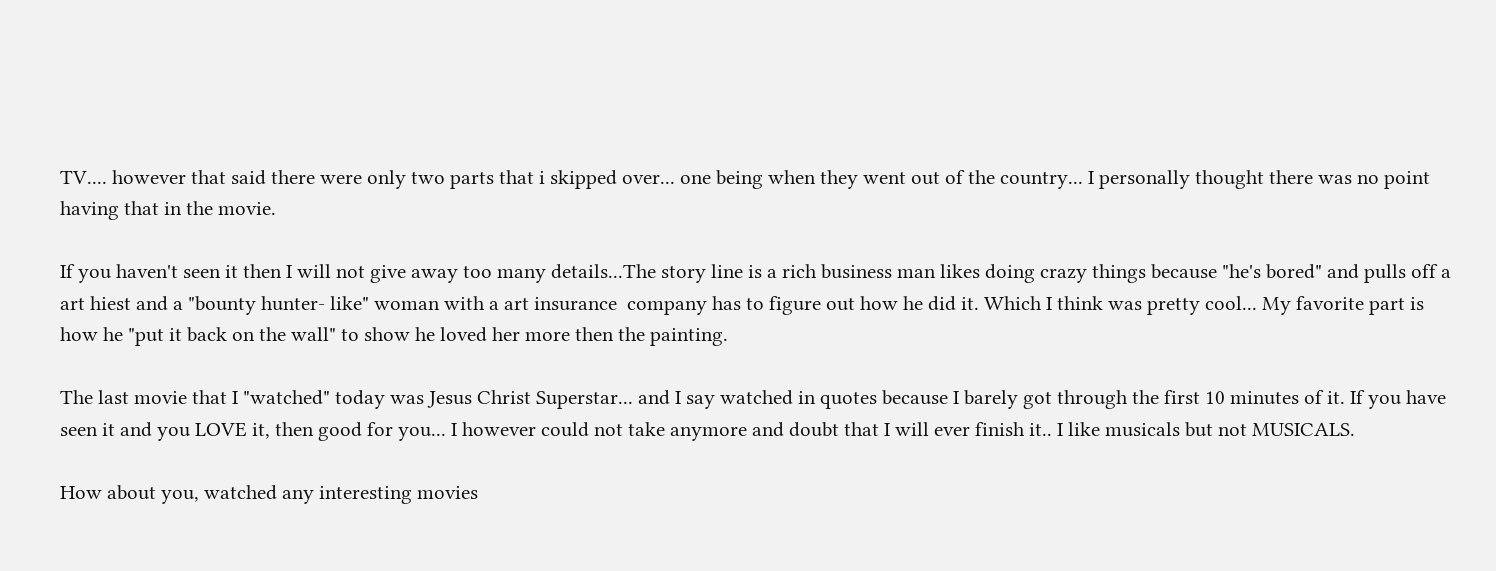TV.... however that said there were only two parts that i skipped over... one being when they went out of the country... I personally thought there was no point having that in the movie.

If you haven't seen it then I will not give away too many details...The story line is a rich business man likes doing crazy things because "he's bored" and pulls off a art hiest and a "bounty hunter- like" woman with a art insurance  company has to figure out how he did it. Which I think was pretty cool... My favorite part is how he "put it back on the wall" to show he loved her more then the painting.

The last movie that I "watched" today was Jesus Christ Superstar... and I say watched in quotes because I barely got through the first 10 minutes of it. If you have seen it and you LOVE it, then good for you... I however could not take anymore and doubt that I will ever finish it.. I like musicals but not MUSICALS.

How about you, watched any interesting movies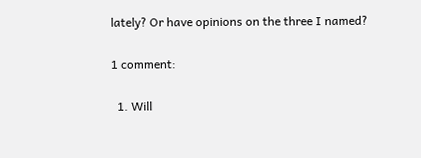lately? Or have opinions on the three I named?

1 comment:

  1. Will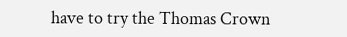have to try the Thomas Crown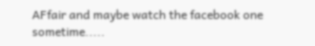AFfair and maybe watch the facebook one sometime.....